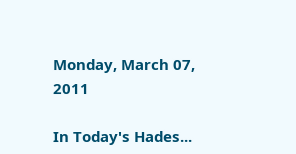Monday, March 07, 2011

In Today's Hades...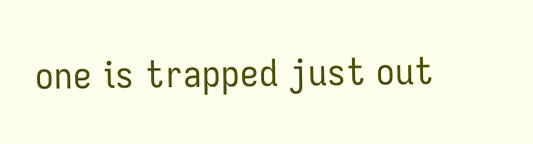one is trapped just out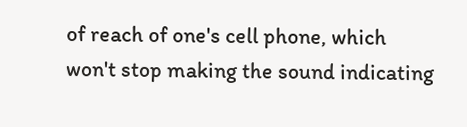of reach of one's cell phone, which won't stop making the sound indicating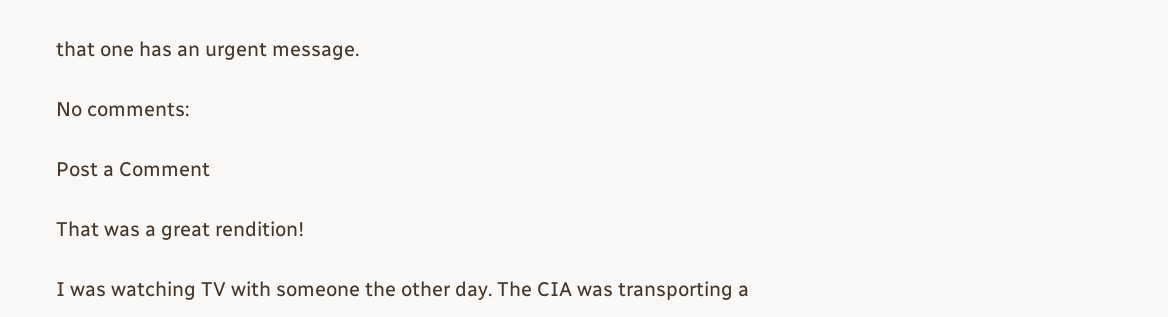that one has an urgent message.

No comments:

Post a Comment

That was a great rendition!

I was watching TV with someone the other day. The CIA was transporting a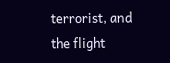terrorist, and the flight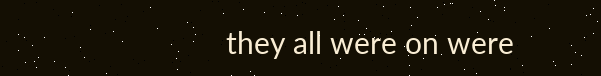they all were on were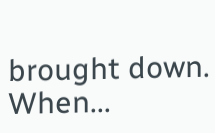brought down. When...